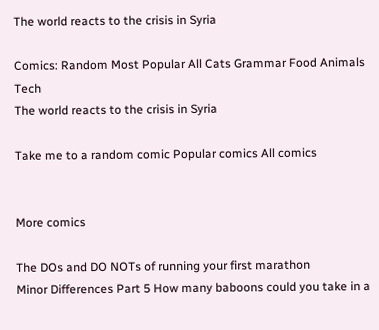The world reacts to the crisis in Syria

Comics: Random Most Popular All Cats Grammar Food Animals Tech
The world reacts to the crisis in Syria

Take me to a random comic Popular comics All comics


More comics

The DOs and DO NOTs of running your first marathon
Minor Differences Part 5 How many baboons could you take in a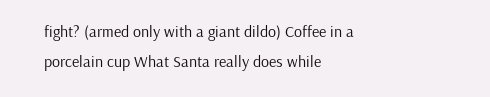fight? (armed only with a giant dildo) Coffee in a porcelain cup What Santa really does while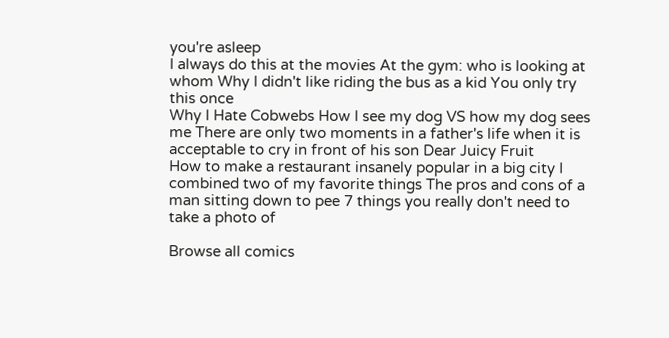you're asleep
I always do this at the movies At the gym: who is looking at whom Why I didn't like riding the bus as a kid You only try this once
Why I Hate Cobwebs How I see my dog VS how my dog sees me There are only two moments in a father's life when it is acceptable to cry in front of his son Dear Juicy Fruit
How to make a restaurant insanely popular in a big city I combined two of my favorite things The pros and cons of a man sitting down to pee 7 things you really don't need to take a photo of

Browse all comics